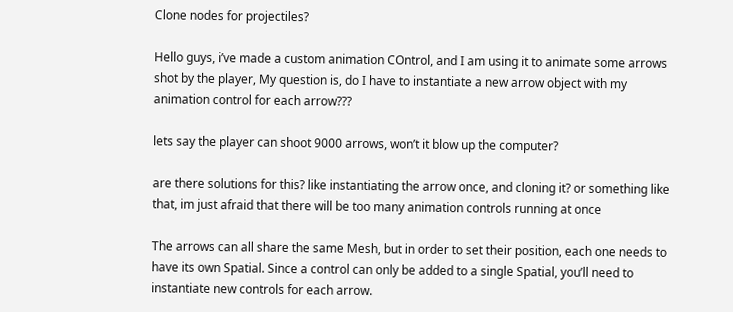Clone nodes for projectiles?

Hello guys, i’ve made a custom animation COntrol, and I am using it to animate some arrows shot by the player, My question is, do I have to instantiate a new arrow object with my animation control for each arrow???

lets say the player can shoot 9000 arrows, won’t it blow up the computer?

are there solutions for this? like instantiating the arrow once, and cloning it? or something like that, im just afraid that there will be too many animation controls running at once

The arrows can all share the same Mesh, but in order to set their position, each one needs to have its own Spatial. Since a control can only be added to a single Spatial, you’ll need to instantiate new controls for each arrow.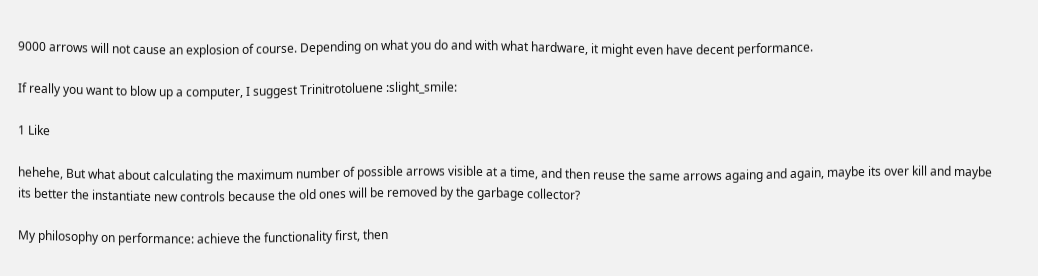9000 arrows will not cause an explosion of course. Depending on what you do and with what hardware, it might even have decent performance.

If really you want to blow up a computer, I suggest Trinitrotoluene :slight_smile:

1 Like

hehehe, But what about calculating the maximum number of possible arrows visible at a time, and then reuse the same arrows againg and again, maybe its over kill and maybe its better the instantiate new controls because the old ones will be removed by the garbage collector?

My philosophy on performance: achieve the functionality first, then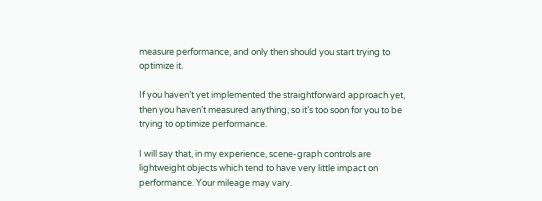measure performance, and only then should you start trying to optimize it.

If you haven’t yet implemented the straightforward approach yet, then you haven’t measured anything, so it’s too soon for you to be trying to optimize performance.

I will say that, in my experience, scene-graph controls are lightweight objects which tend to have very little impact on performance. Your mileage may vary.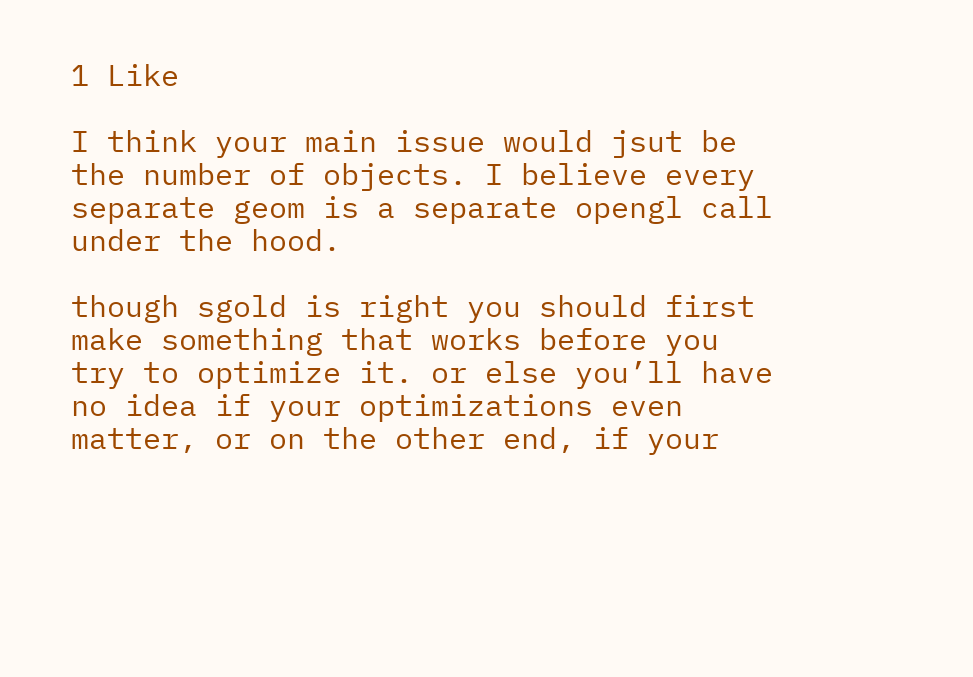1 Like

I think your main issue would jsut be the number of objects. I believe every separate geom is a separate opengl call under the hood.

though sgold is right you should first make something that works before you try to optimize it. or else you’ll have no idea if your optimizations even matter, or on the other end, if your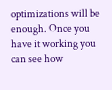optimizations will be enough. Once you have it working you can see how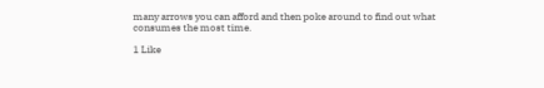many arrows you can afford and then poke around to find out what consumes the most time.

1 Like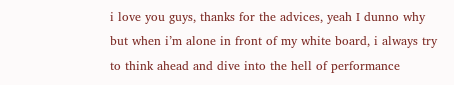i love you guys, thanks for the advices, yeah I dunno why but when i’m alone in front of my white board, i always try to think ahead and dive into the hell of performance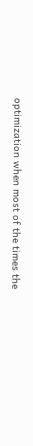optimization when most of the times the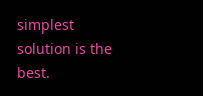simplest solution is the best.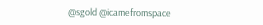@sgold @icamefromspace